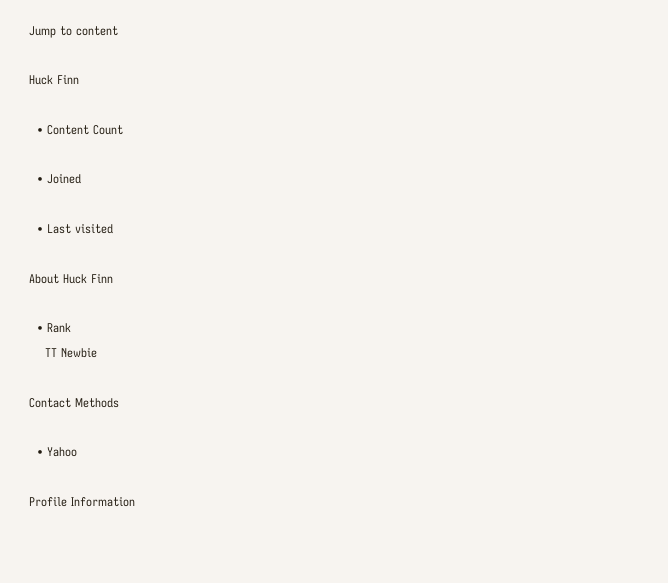Jump to content

Huck Finn

  • Content Count

  • Joined

  • Last visited

About Huck Finn

  • Rank
    TT Newbie

Contact Methods

  • Yahoo

Profile Information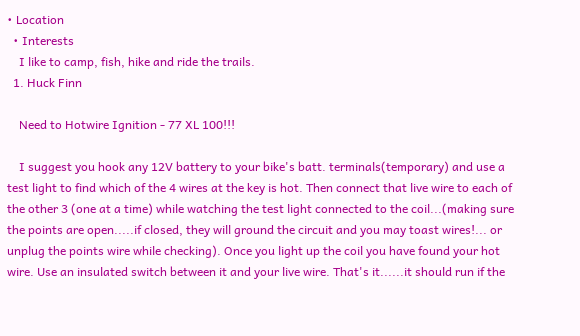• Location
  • Interests
    I like to camp, fish, hike and ride the trails.
  1. Huck Finn

    Need to Hotwire Ignition - 77 XL 100!!!

    I suggest you hook any 12V battery to your bike's batt. terminals(temporary) and use a test light to find which of the 4 wires at the key is hot. Then connect that live wire to each of the other 3 (one at a time) while watching the test light connected to the coil...(making sure the points are open.....if closed, they will ground the circuit and you may toast wires!... or unplug the points wire while checking). Once you light up the coil you have found your hot wire. Use an insulated switch between it and your live wire. That's it......it should run if the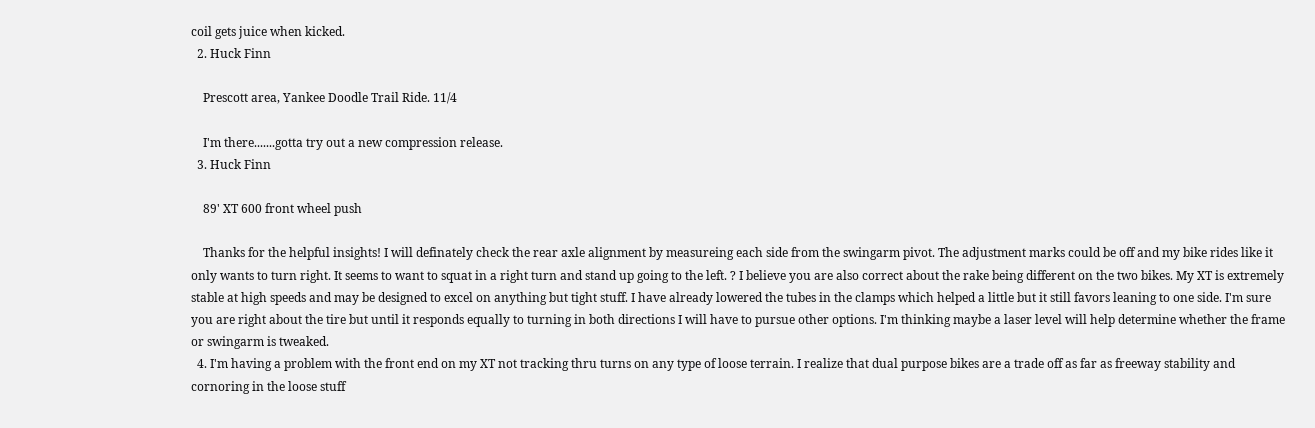coil gets juice when kicked.
  2. Huck Finn

    Prescott area, Yankee Doodle Trail Ride. 11/4

    I'm there.......gotta try out a new compression release.
  3. Huck Finn

    89' XT 600 front wheel push

    Thanks for the helpful insights! I will definately check the rear axle alignment by measureing each side from the swingarm pivot. The adjustment marks could be off and my bike rides like it only wants to turn right. It seems to want to squat in a right turn and stand up going to the left. ? I believe you are also correct about the rake being different on the two bikes. My XT is extremely stable at high speeds and may be designed to excel on anything but tight stuff. I have already lowered the tubes in the clamps which helped a little but it still favors leaning to one side. I'm sure you are right about the tire but until it responds equally to turning in both directions I will have to pursue other options. I'm thinking maybe a laser level will help determine whether the frame or swingarm is tweaked.
  4. I'm having a problem with the front end on my XT not tracking thru turns on any type of loose terrain. I realize that dual purpose bikes are a trade off as far as freeway stability and cornoring in the loose stuff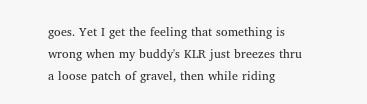goes. Yet I get the feeling that something is wrong when my buddy's KLR just breezes thru a loose patch of gravel, then while riding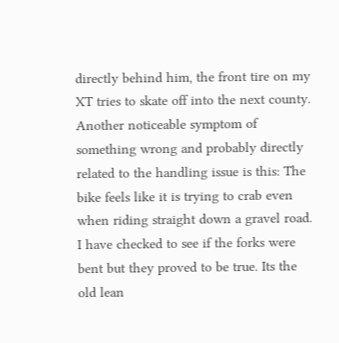directly behind him, the front tire on my XT tries to skate off into the next county. Another noticeable symptom of something wrong and probably directly related to the handling issue is this: The bike feels like it is trying to crab even when riding straight down a gravel road. I have checked to see if the forks were bent but they proved to be true. Its the old lean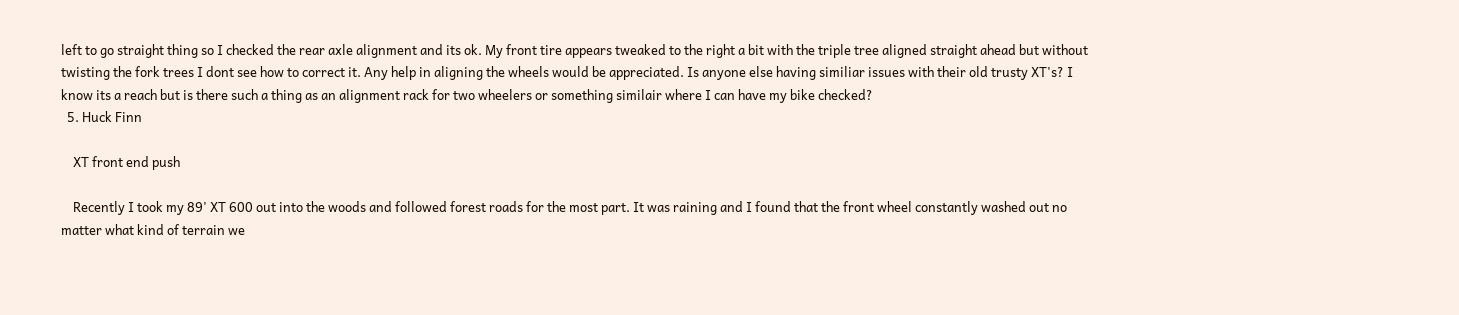left to go straight thing so I checked the rear axle alignment and its ok. My front tire appears tweaked to the right a bit with the triple tree aligned straight ahead but without twisting the fork trees I dont see how to correct it. Any help in aligning the wheels would be appreciated. Is anyone else having similiar issues with their old trusty XT's? I know its a reach but is there such a thing as an alignment rack for two wheelers or something similair where I can have my bike checked?
  5. Huck Finn

    XT front end push

    Recently I took my 89' XT 600 out into the woods and followed forest roads for the most part. It was raining and I found that the front wheel constantly washed out no matter what kind of terrain we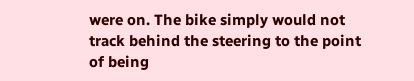were on. The bike simply would not track behind the steering to the point of being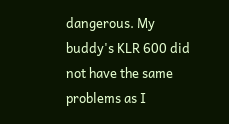dangerous. My buddy's KLR 600 did not have the same problems as I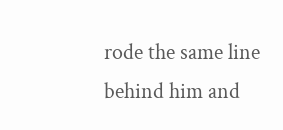rode the same line behind him and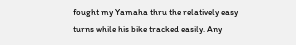fought my Yamaha thru the relatively easy turns while his bike tracked easily. Any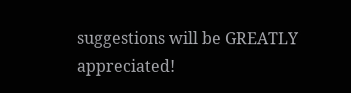suggestions will be GREATLY appreciated!